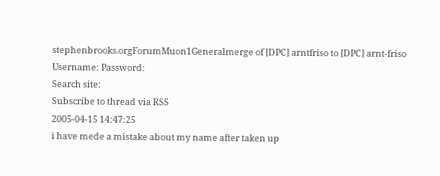stephenbrooks.orgForumMuon1Generalmerge of [DPC] arntfriso to [DPC] arnt-friso
Username: Password:
Search site:
Subscribe to thread via RSS
2005-04-15 14:47:25
i have mede a mistake about my name after taken up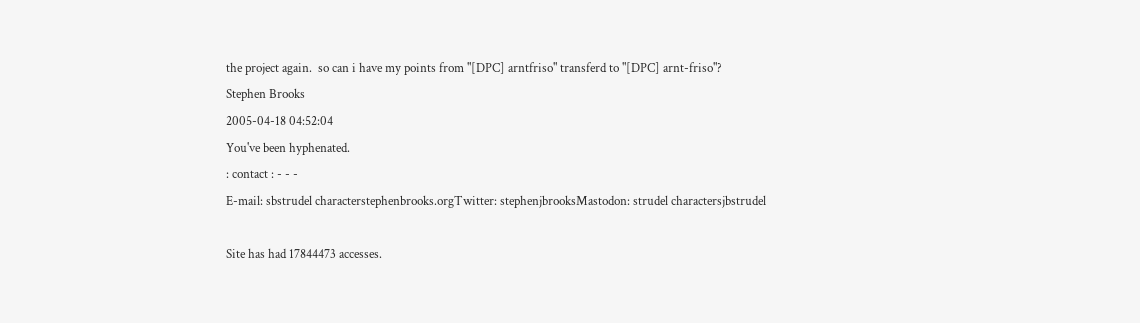the project again.  so can i have my points from "[DPC] arntfriso" transferd to "[DPC] arnt-friso"?
Stephen Brooks
2005-04-18 04:52:04
You've been hyphenated.
: contact : - - -
E-mail: sbstrudel characterstephenbrooks.orgTwitter: stephenjbrooksMastodon: strudel charactersjbstrudel

Site has had 17844473 accesses.